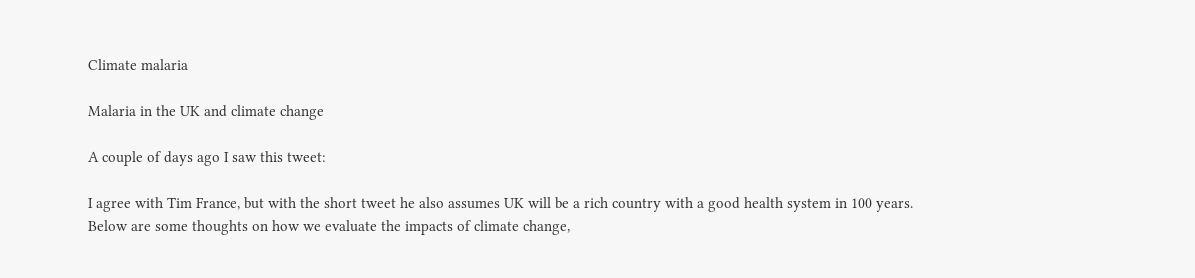Climate malaria

Malaria in the UK and climate change

A couple of days ago I saw this tweet:

I agree with Tim France, but with the short tweet he also assumes UK will be a rich country with a good health system in 100 years. Below are some thoughts on how we evaluate the impacts of climate change,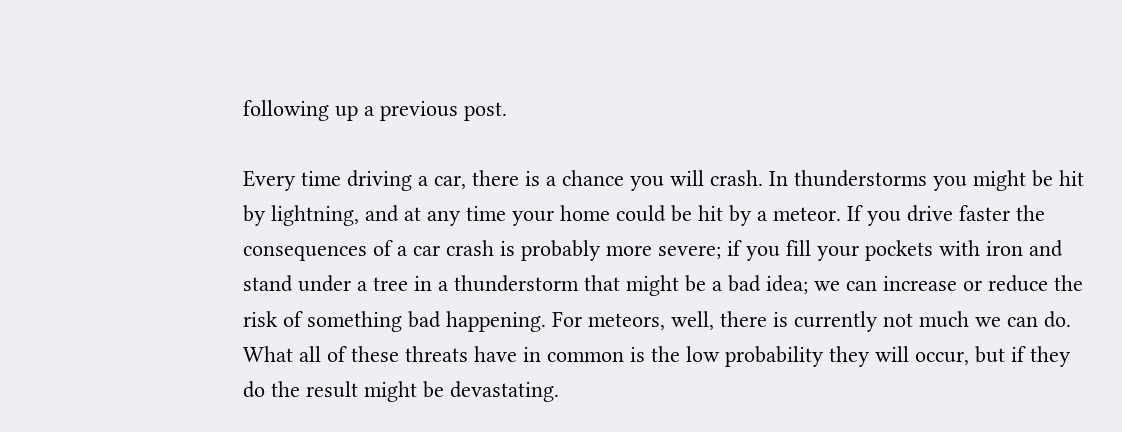following up a previous post.

Every time driving a car, there is a chance you will crash. In thunderstorms you might be hit by lightning, and at any time your home could be hit by a meteor. If you drive faster the consequences of a car crash is probably more severe; if you fill your pockets with iron and stand under a tree in a thunderstorm that might be a bad idea; we can increase or reduce the risk of something bad happening. For meteors, well, there is currently not much we can do. What all of these threats have in common is the low probability they will occur, but if they do the result might be devastating.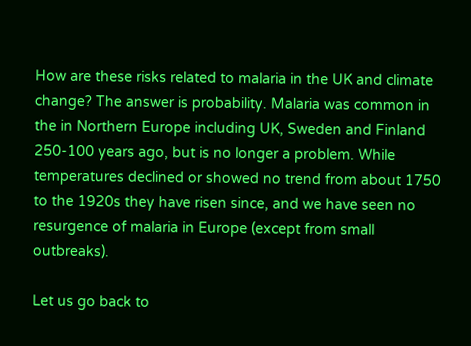How are these risks related to malaria in the UK and climate change? The answer is probability. Malaria was common in the in Northern Europe including UK, Sweden and Finland 250-100 years ago, but is no longer a problem. While temperatures declined or showed no trend from about 1750 to the 1920s they have risen since, and we have seen no resurgence of malaria in Europe (except from small outbreaks).

Let us go back to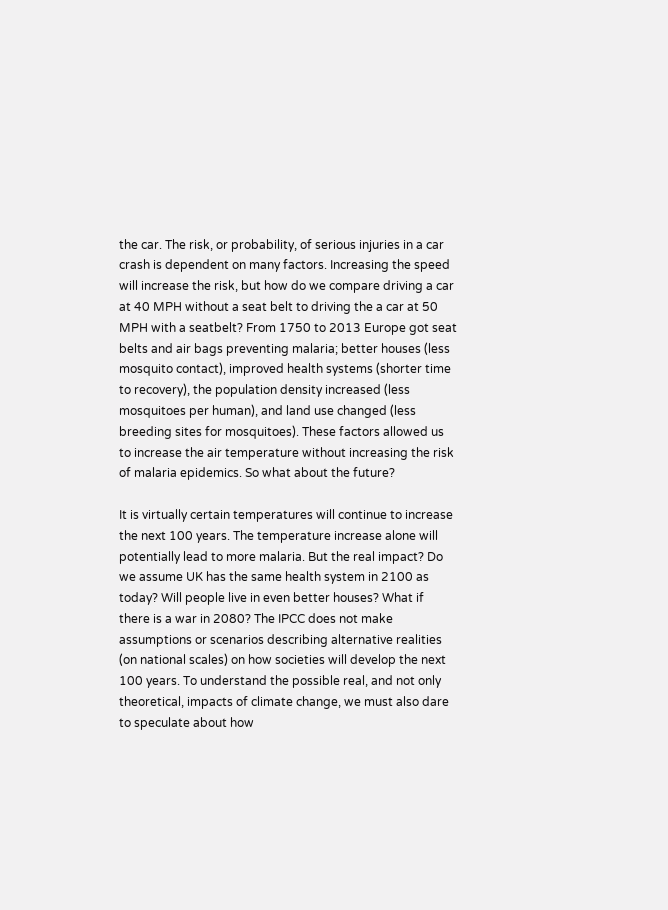the car. The risk, or probability, of serious injuries in a car crash is dependent on many factors. Increasing the speed will increase the risk, but how do we compare driving a car at 40 MPH without a seat belt to driving the a car at 50 MPH with a seatbelt? From 1750 to 2013 Europe got seat belts and air bags preventing malaria; better houses (less mosquito contact), improved health systems (shorter time to recovery), the population density increased (less mosquitoes per human), and land use changed (less breeding sites for mosquitoes). These factors allowed us to increase the air temperature without increasing the risk of malaria epidemics. So what about the future?

It is virtually certain temperatures will continue to increase the next 100 years. The temperature increase alone will potentially lead to more malaria. But the real impact? Do we assume UK has the same health system in 2100 as today? Will people live in even better houses? What if there is a war in 2080? The IPCC does not make assumptions or scenarios describing alternative realities (on national scales) on how societies will develop the next 100 years. To understand the possible real, and not only theoretical, impacts of climate change, we must also dare to speculate about how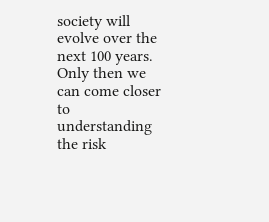society will evolve over the next 100 years. Only then we can come closer to understanding the risk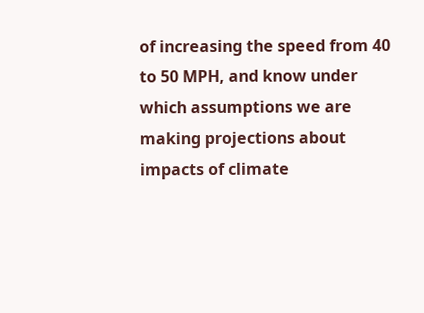of increasing the speed from 40 to 50 MPH, and know under which assumptions we are making projections about impacts of climate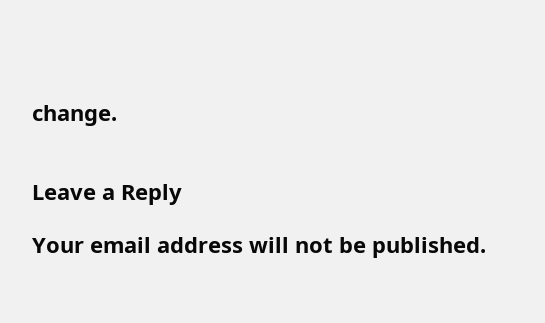change.


Leave a Reply

Your email address will not be published.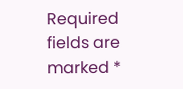Required fields are marked *